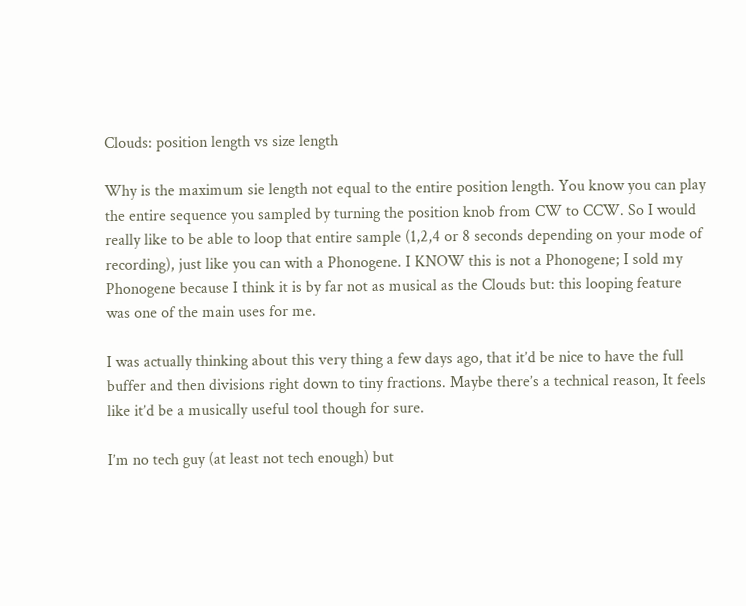Clouds: position length vs size length

Why is the maximum sie length not equal to the entire position length. You know you can play the entire sequence you sampled by turning the position knob from CW to CCW. So I would really like to be able to loop that entire sample (1,2,4 or 8 seconds depending on your mode of recording), just like you can with a Phonogene. I KNOW this is not a Phonogene; I sold my Phonogene because I think it is by far not as musical as the Clouds but: this looping feature was one of the main uses for me.

I was actually thinking about this very thing a few days ago, that it’d be nice to have the full buffer and then divisions right down to tiny fractions. Maybe there’s a technical reason, It feels like it’d be a musically useful tool though for sure.

I’m no tech guy (at least not tech enough) but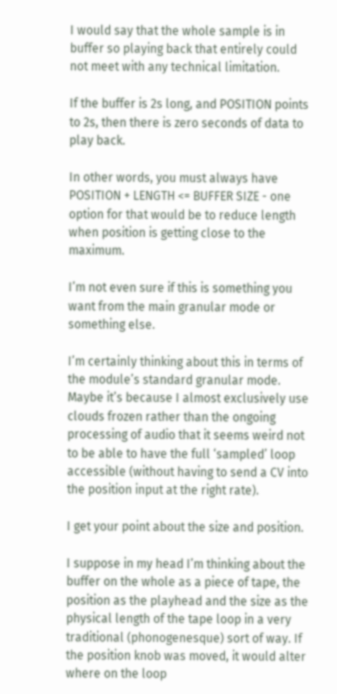I would say that the whole sample is in buffer so playing back that entirely could not meet with any technical limitation.

If the buffer is 2s long, and POSITION points to 2s, then there is zero seconds of data to play back.

In other words, you must always have POSITION + LENGTH <= BUFFER SIZE - one option for that would be to reduce length when position is getting close to the maximum.

I’m not even sure if this is something you want from the main granular mode or something else.

I’m certainly thinking about this in terms of the module’s standard granular mode. Maybe it’s because I almost exclusively use clouds frozen rather than the ongoing processing of audio that it seems weird not to be able to have the full ‘sampled’ loop accessible (without having to send a CV into the position input at the right rate).

I get your point about the size and position.

I suppose in my head I’m thinking about the buffer on the whole as a piece of tape, the position as the playhead and the size as the physical length of the tape loop in a very traditional (phonogenesque) sort of way. If the position knob was moved, it would alter where on the loop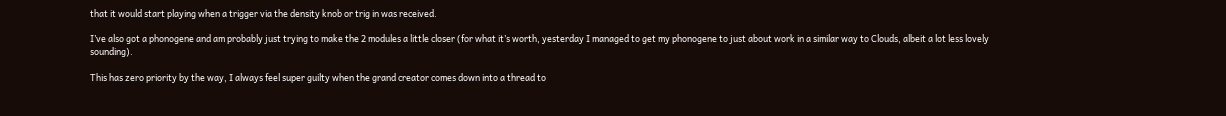that it would start playing when a trigger via the density knob or trig in was received.

I’ve also got a phonogene and am probably just trying to make the 2 modules a little closer (for what it’s worth, yesterday I managed to get my phonogene to just about work in a similar way to Clouds, albeit a lot less lovely sounding).

This has zero priority by the way, I always feel super guilty when the grand creator comes down into a thread to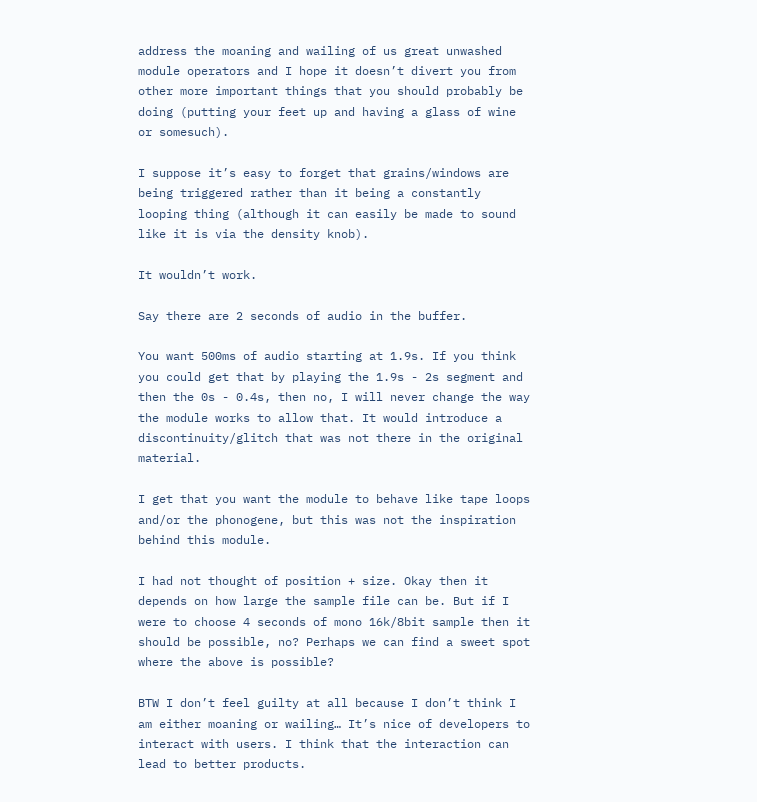address the moaning and wailing of us great unwashed module operators and I hope it doesn’t divert you from other more important things that you should probably be doing (putting your feet up and having a glass of wine or somesuch).

I suppose it’s easy to forget that grains/windows are being triggered rather than it being a constantly looping thing (although it can easily be made to sound like it is via the density knob).

It wouldn’t work.

Say there are 2 seconds of audio in the buffer.

You want 500ms of audio starting at 1.9s. If you think you could get that by playing the 1.9s - 2s segment and then the 0s - 0.4s, then no, I will never change the way the module works to allow that. It would introduce a discontinuity/glitch that was not there in the original material.

I get that you want the module to behave like tape loops and/or the phonogene, but this was not the inspiration behind this module.

I had not thought of position + size. Okay then it depends on how large the sample file can be. But if I were to choose 4 seconds of mono 16k/8bit sample then it should be possible, no? Perhaps we can find a sweet spot where the above is possible?

BTW I don’t feel guilty at all because I don’t think I am either moaning or wailing… It’s nice of developers to interact with users. I think that the interaction can lead to better products.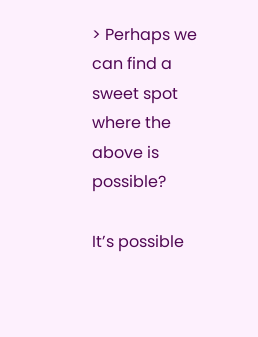> Perhaps we can find a sweet spot where the above is possible?

It’s possible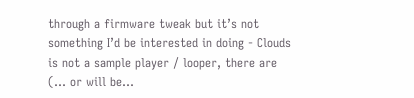through a firmware tweak but it’s not something I’d be interested in doing - Clouds is not a sample player / looper, there are (… or will be…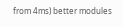from 4ms) better modules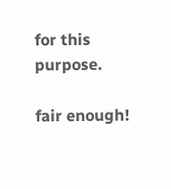for this purpose.

fair enough!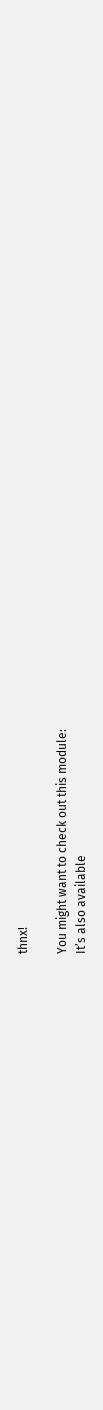thnx!

You might want to check out this module:
It’s also available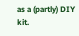as a (partly) DIY kit.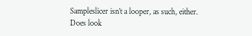Sampleslicer isn’t a looper, as such, either.
Does look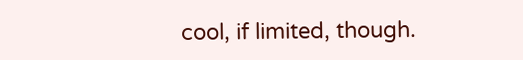cool, if limited, though.